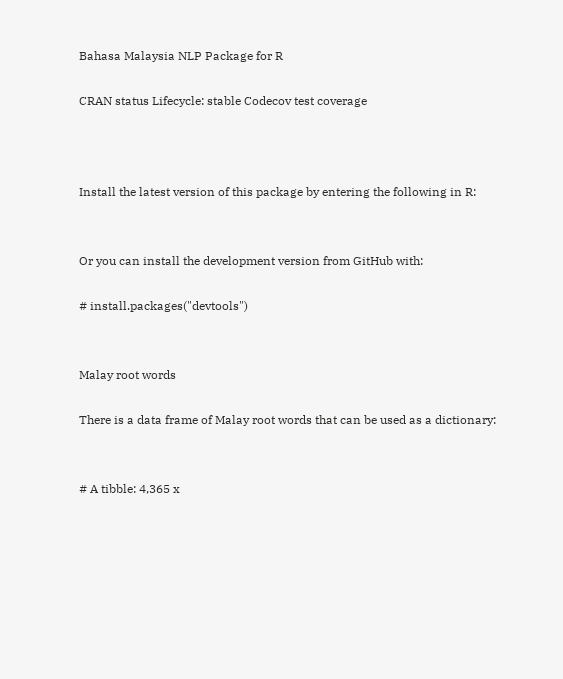Bahasa Malaysia NLP Package for R

CRAN status Lifecycle: stable Codecov test coverage



Install the latest version of this package by entering the following in R:


Or you can install the development version from GitHub with:

# install.packages("devtools")


Malay root words

There is a data frame of Malay root words that can be used as a dictionary:


# A tibble: 4,365 x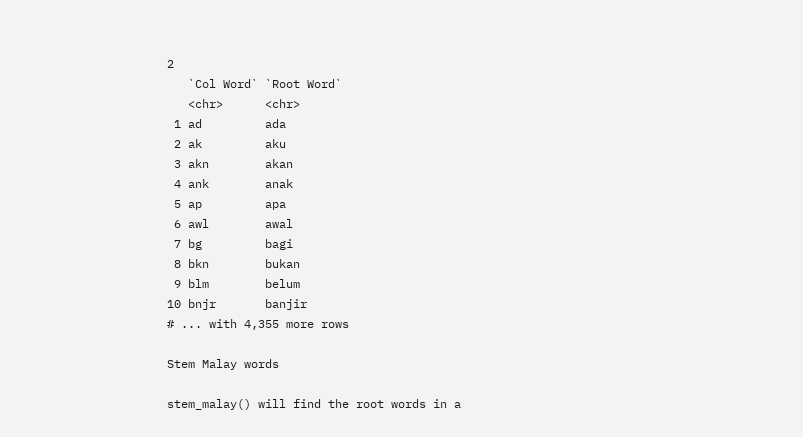2
   `Col Word` `Root Word`
   <chr>      <chr>
 1 ad         ada
 2 ak         aku
 3 akn        akan
 4 ank        anak
 5 ap         apa
 6 awl        awal
 7 bg         bagi
 8 bkn        bukan
 9 blm        belum
10 bnjr       banjir
# ... with 4,355 more rows

Stem Malay words

stem_malay() will find the root words in a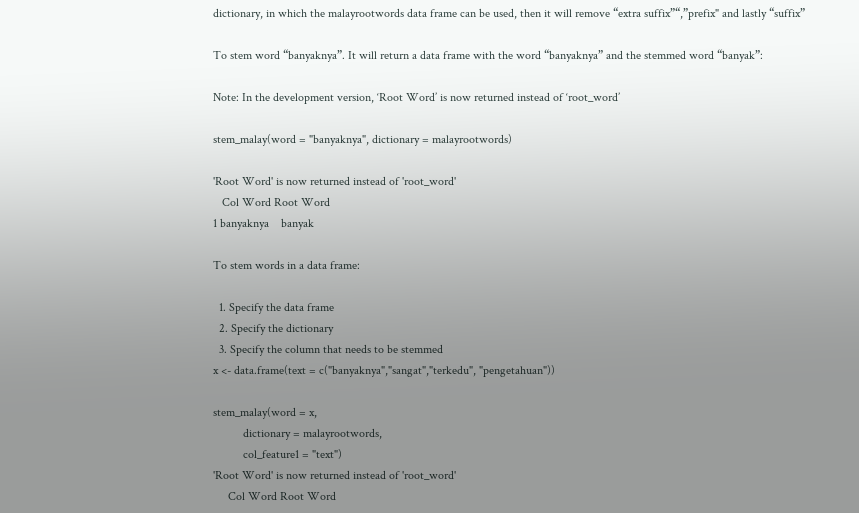dictionary, in which the malayrootwords data frame can be used, then it will remove “extra suffix”“,”prefix" and lastly “suffix”

To stem word “banyaknya”. It will return a data frame with the word “banyaknya” and the stemmed word “banyak”:

Note: In the development version, ‘Root Word’ is now returned instead of ‘root_word’

stem_malay(word = "banyaknya", dictionary = malayrootwords)

'Root Word' is now returned instead of 'root_word'
   Col Word Root Word
1 banyaknya    banyak

To stem words in a data frame:

  1. Specify the data frame
  2. Specify the dictionary
  3. Specify the column that needs to be stemmed
x <- data.frame(text = c("banyaknya","sangat","terkedu", "pengetahuan"))

stem_malay(word = x,
          dictionary = malayrootwords,
          col_feature1 = "text")
'Root Word' is now returned instead of 'root_word'
     Col Word Root Word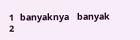1   banyaknya    banyak
2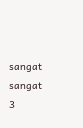sangat    sangat
3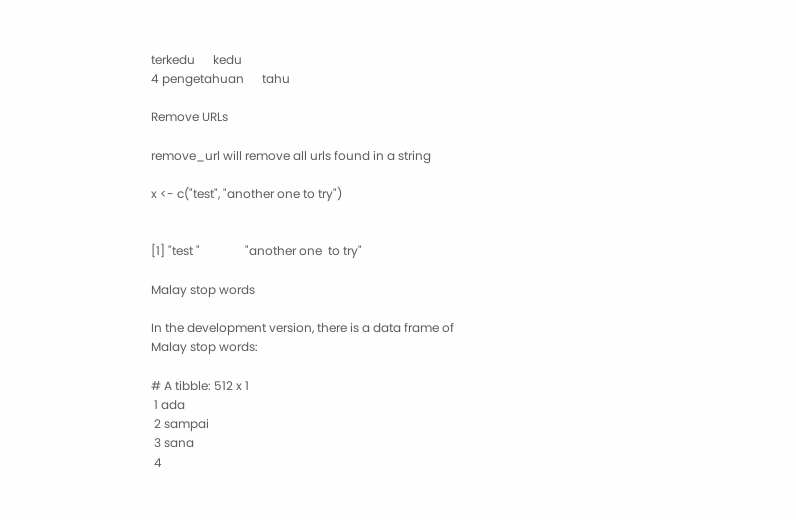terkedu      kedu
4 pengetahuan      tahu

Remove URLs

remove_url will remove all urls found in a string

x <- c("test", "another one to try")


[1] "test "               "another one  to try"

Malay stop words

In the development version, there is a data frame of Malay stop words:

# A tibble: 512 x 1
 1 ada
 2 sampai
 3 sana
 4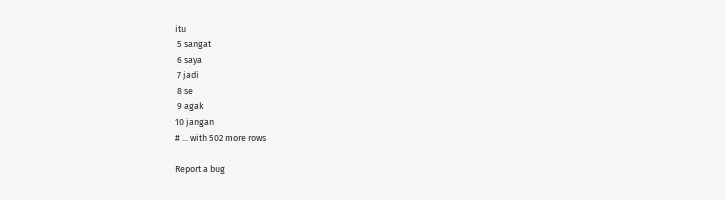itu
 5 sangat
 6 saya
 7 jadi
 8 se
 9 agak
10 jangan
# ... with 502 more rows

Report a bug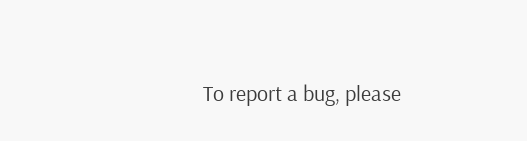To report a bug, please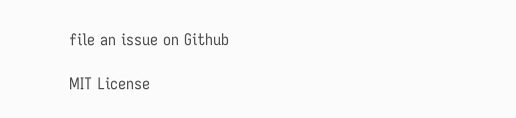file an issue on Github

MIT License